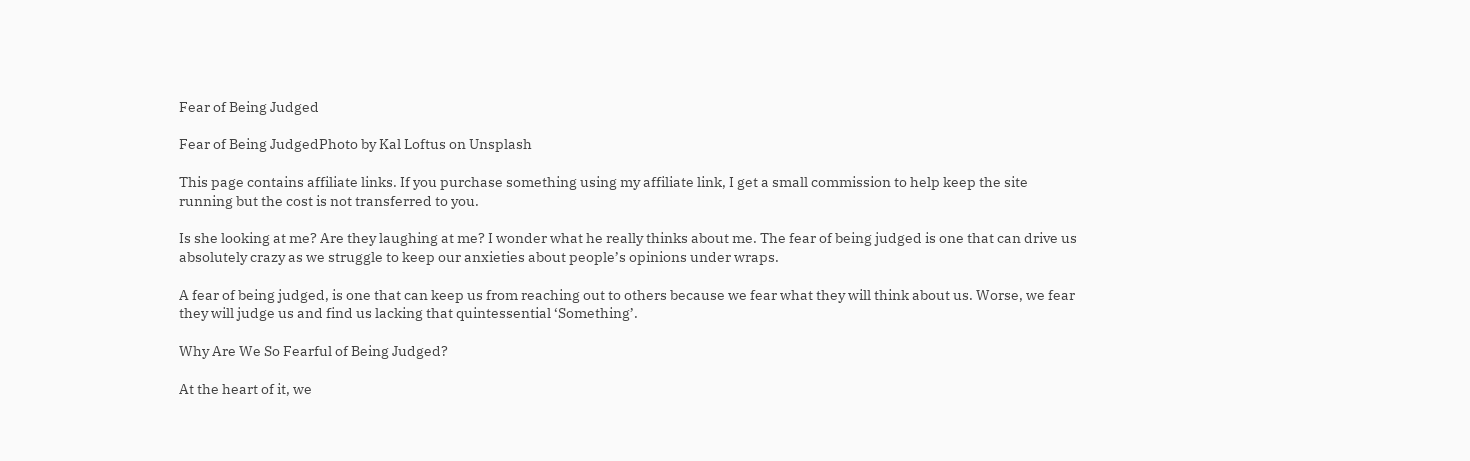Fear of Being Judged

Fear of Being JudgedPhoto by Kal Loftus on Unsplash

This page contains affiliate links. If you purchase something using my affiliate link, I get a small commission to help keep the site running but the cost is not transferred to you.

Is she looking at me? Are they laughing at me? I wonder what he really thinks about me. The fear of being judged is one that can drive us absolutely crazy as we struggle to keep our anxieties about people’s opinions under wraps.

A fear of being judged, is one that can keep us from reaching out to others because we fear what they will think about us. Worse, we fear they will judge us and find us lacking that quintessential ‘Something’.

Why Are We So Fearful of Being Judged?

At the heart of it, we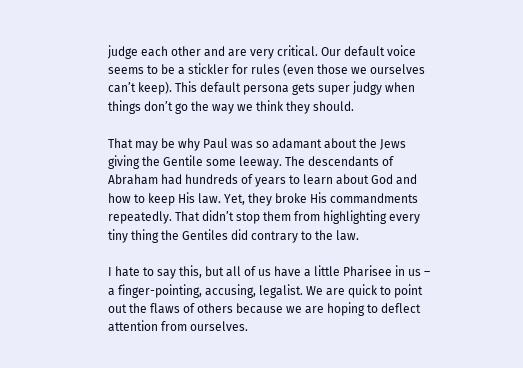judge each other and are very critical. Our default voice seems to be a stickler for rules (even those we ourselves can’t keep). This default persona gets super judgy when things don’t go the way we think they should.

That may be why Paul was so adamant about the Jews giving the Gentile some leeway. The descendants of Abraham had hundreds of years to learn about God and how to keep His law. Yet, they broke His commandments repeatedly. That didn’t stop them from highlighting every tiny thing the Gentiles did contrary to the law.

I hate to say this, but all of us have a little Pharisee in us – a finger-pointing, accusing, legalist. We are quick to point out the flaws of others because we are hoping to deflect attention from ourselves.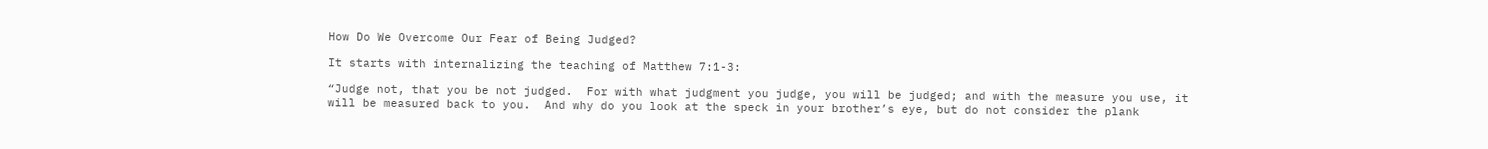How Do We Overcome Our Fear of Being Judged?

It starts with internalizing the teaching of Matthew 7:1-3:

“Judge not, that you be not judged.  For with what judgment you judge, you will be judged; and with the measure you use, it will be measured back to you.  And why do you look at the speck in your brother’s eye, but do not consider the plank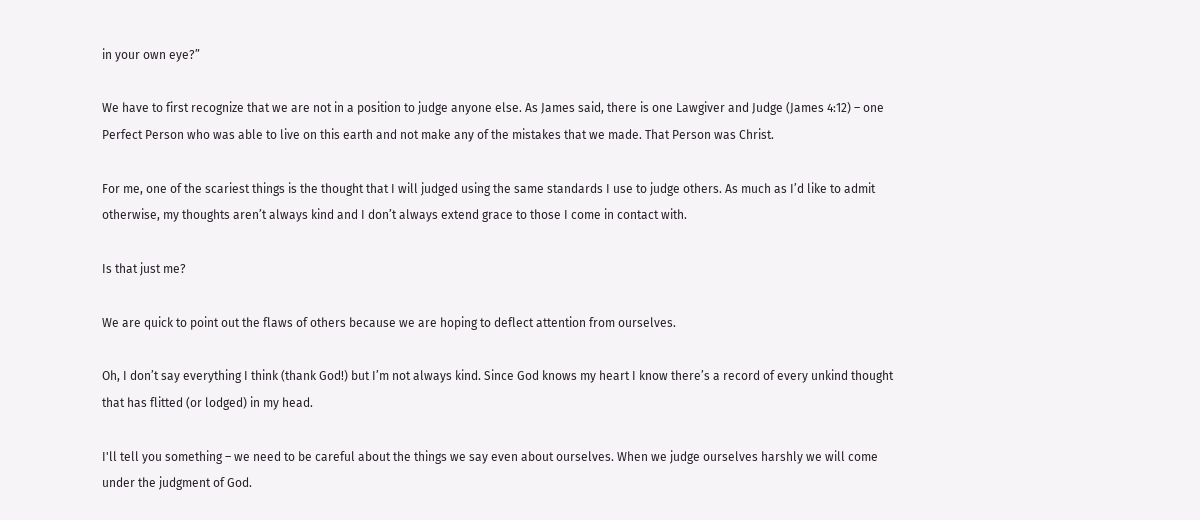in your own eye?”

We have to first recognize that we are not in a position to judge anyone else. As James said, there is one Lawgiver and Judge (James 4:12) – one Perfect Person who was able to live on this earth and not make any of the mistakes that we made. That Person was Christ.

For me, one of the scariest things is the thought that I will judged using the same standards I use to judge others. As much as I’d like to admit otherwise, my thoughts aren’t always kind and I don’t always extend grace to those I come in contact with.

Is that just me?

We are quick to point out the flaws of others because we are hoping to deflect attention from ourselves.

Oh, I don’t say everything I think (thank God!) but I’m not always kind. Since God knows my heart I know there’s a record of every unkind thought that has flitted (or lodged) in my head.

I'll tell you something – we need to be careful about the things we say even about ourselves. When we judge ourselves harshly we will come under the judgment of God.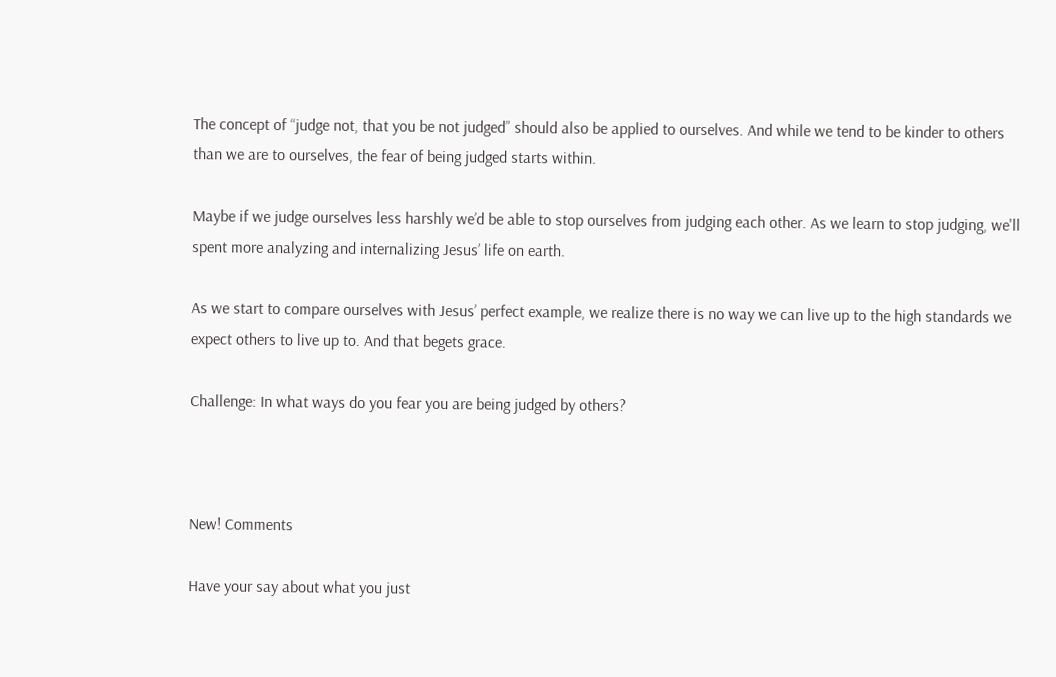The concept of “judge not, that you be not judged” should also be applied to ourselves. And while we tend to be kinder to others than we are to ourselves, the fear of being judged starts within.

Maybe if we judge ourselves less harshly we’d be able to stop ourselves from judging each other. As we learn to stop judging, we'll spent more analyzing and internalizing Jesus’ life on earth.

As we start to compare ourselves with Jesus’ perfect example, we realize there is no way we can live up to the high standards we expect others to live up to. And that begets grace.

Challenge: In what ways do you fear you are being judged by others?



New! Comments

Have your say about what you just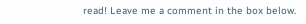read! Leave me a comment in the box below.